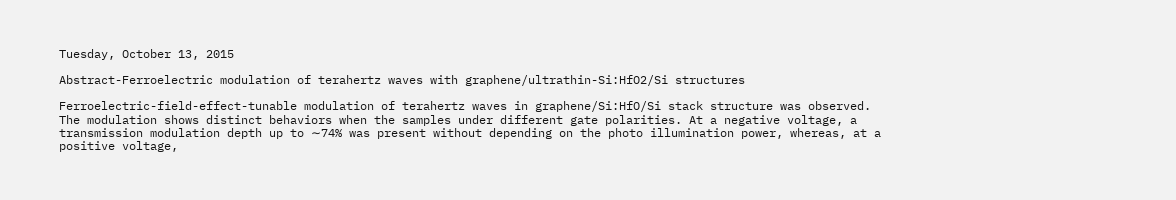Tuesday, October 13, 2015

Abstract-Ferroelectric modulation of terahertz waves with graphene/ultrathin-Si:HfO2/Si structures

Ferroelectric-field-effect-tunable modulation of terahertz waves in graphene/Si:HfO/Si stack structure was observed. The modulation shows distinct behaviors when the samples under different gate polarities. At a negative voltage, a transmission modulation depth up to ∼74% was present without depending on the photo illumination power, whereas, at a positive voltage,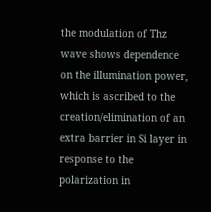the modulation of Thz wave shows dependence on the illumination power, which is ascribed to the creation/elimination of an extra barrier in Si layer in response to the polarization in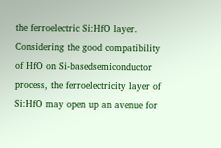the ferroelectric Si:HfO layer. Considering the good compatibility of HfO on Si-basedsemiconductor process, the ferroelectricity layer of Si:HfO may open up an avenue for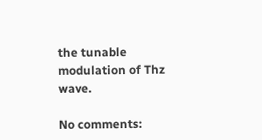the tunable modulation of Thz wave.

No comments: